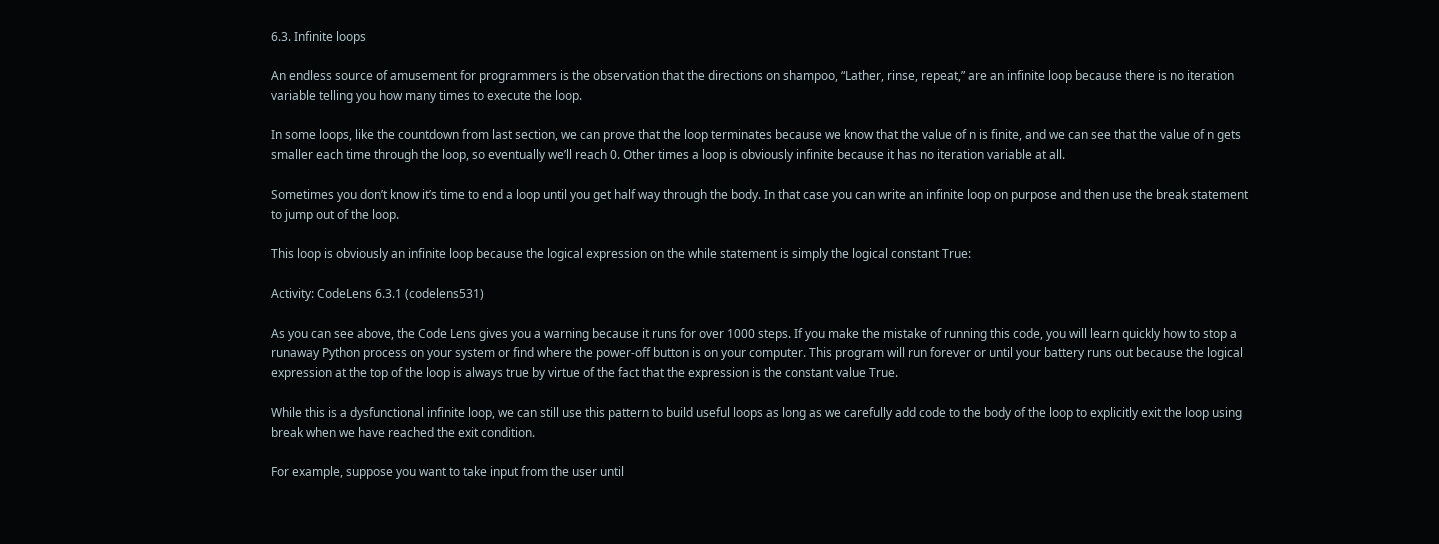6.3. Infinite loops

An endless source of amusement for programmers is the observation that the directions on shampoo, “Lather, rinse, repeat,” are an infinite loop because there is no iteration variable telling you how many times to execute the loop.

In some loops, like the countdown from last section, we can prove that the loop terminates because we know that the value of n is finite, and we can see that the value of n gets smaller each time through the loop, so eventually we’ll reach 0. Other times a loop is obviously infinite because it has no iteration variable at all.

Sometimes you don’t know it’s time to end a loop until you get half way through the body. In that case you can write an infinite loop on purpose and then use the break statement to jump out of the loop.

This loop is obviously an infinite loop because the logical expression on the while statement is simply the logical constant True:

Activity: CodeLens 6.3.1 (codelens531)

As you can see above, the Code Lens gives you a warning because it runs for over 1000 steps. If you make the mistake of running this code, you will learn quickly how to stop a runaway Python process on your system or find where the power-off button is on your computer. This program will run forever or until your battery runs out because the logical expression at the top of the loop is always true by virtue of the fact that the expression is the constant value True.

While this is a dysfunctional infinite loop, we can still use this pattern to build useful loops as long as we carefully add code to the body of the loop to explicitly exit the loop using break when we have reached the exit condition.

For example, suppose you want to take input from the user until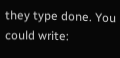they type done. You could write: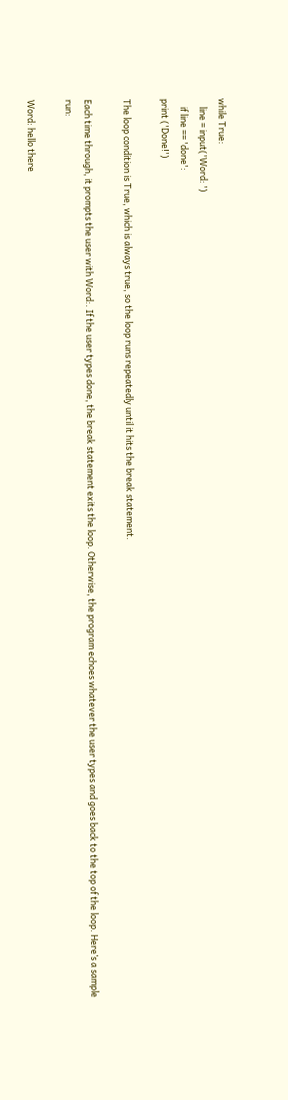while True:
    line = input('Word: ')
    if line == 'done':
print ('Done!')

The loop condition is True, which is always true, so the loop runs repeatedly until it hits the break statement.

Each time through, it prompts the user with Word:. If the user types done, the break statement exits the loop. Otherwise, the program echoes whatever the user types and goes back to the top of the loop. Here’s a sample run:

Word: hello there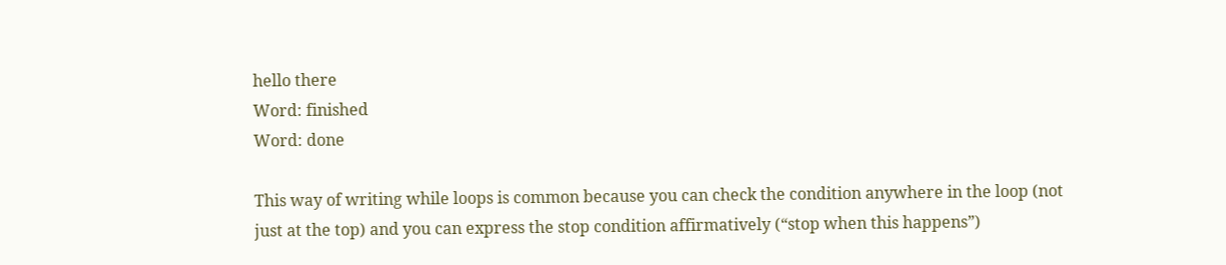hello there
Word: finished
Word: done

This way of writing while loops is common because you can check the condition anywhere in the loop (not just at the top) and you can express the stop condition affirmatively (“stop when this happens”)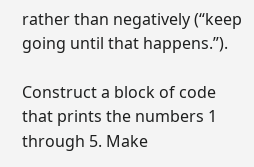rather than negatively (“keep going until that happens.”).

Construct a block of code that prints the numbers 1 through 5. Make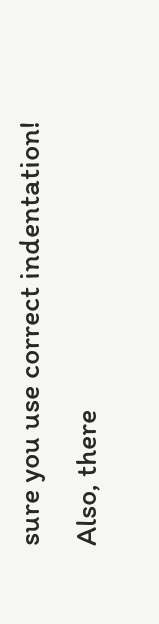sure you use correct indentation! Also, there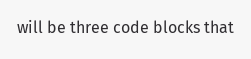will be three code blocks that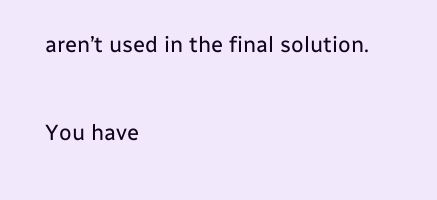aren’t used in the final solution.

You have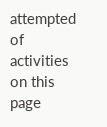attempted of activities on this page